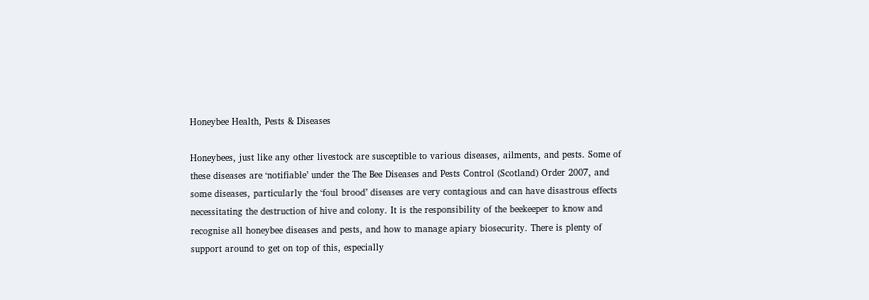Honeybee Health, Pests & Diseases

Honeybees, just like any other livestock are susceptible to various diseases, ailments, and pests. Some of these diseases are ‘notifiable’ under the The Bee Diseases and Pests Control (Scotland) Order 2007, and some diseases, particularly the ‘foul brood’ diseases are very contagious and can have disastrous effects necessitating the destruction of hive and colony. It is the responsibility of the beekeeper to know and recognise all honeybee diseases and pests, and how to manage apiary biosecurity. There is plenty of support around to get on top of this, especially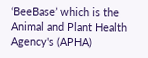‘BeeBase’ which is the Animal and Plant Health Agency's (APHA)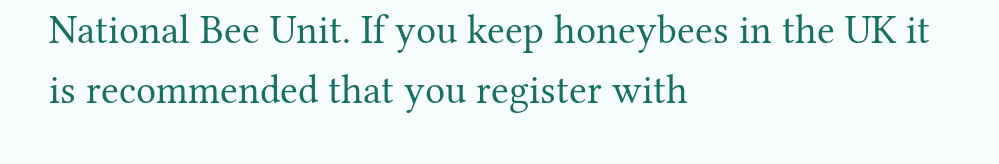National Bee Unit. If you keep honeybees in the UK it is recommended that you register with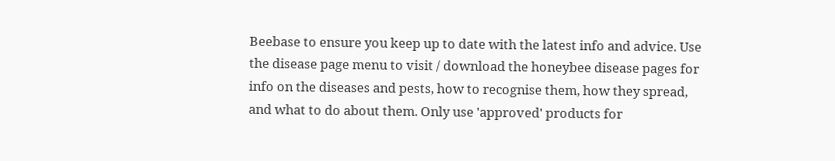Beebase to ensure you keep up to date with the latest info and advice. Use the disease page menu to visit / download the honeybee disease pages for info on the diseases and pests, how to recognise them, how they spread, and what to do about them. Only use 'approved' products for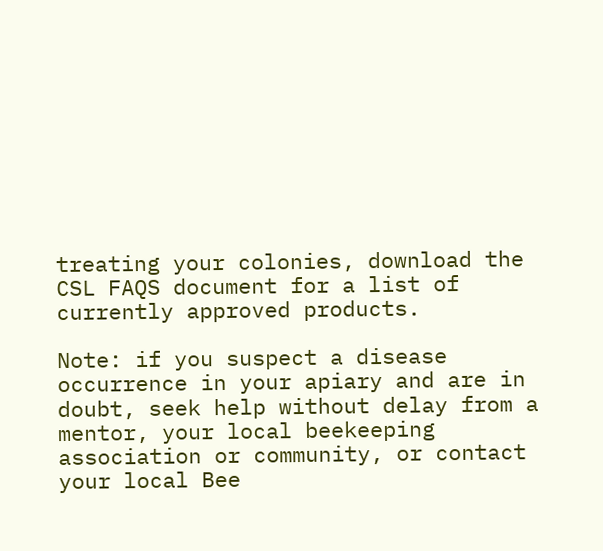treating your colonies, download the CSL FAQS document for a list of currently approved products.

Note: if you suspect a disease occurrence in your apiary and are in doubt, seek help without delay from a mentor, your local beekeeping association or community, or contact your local Bee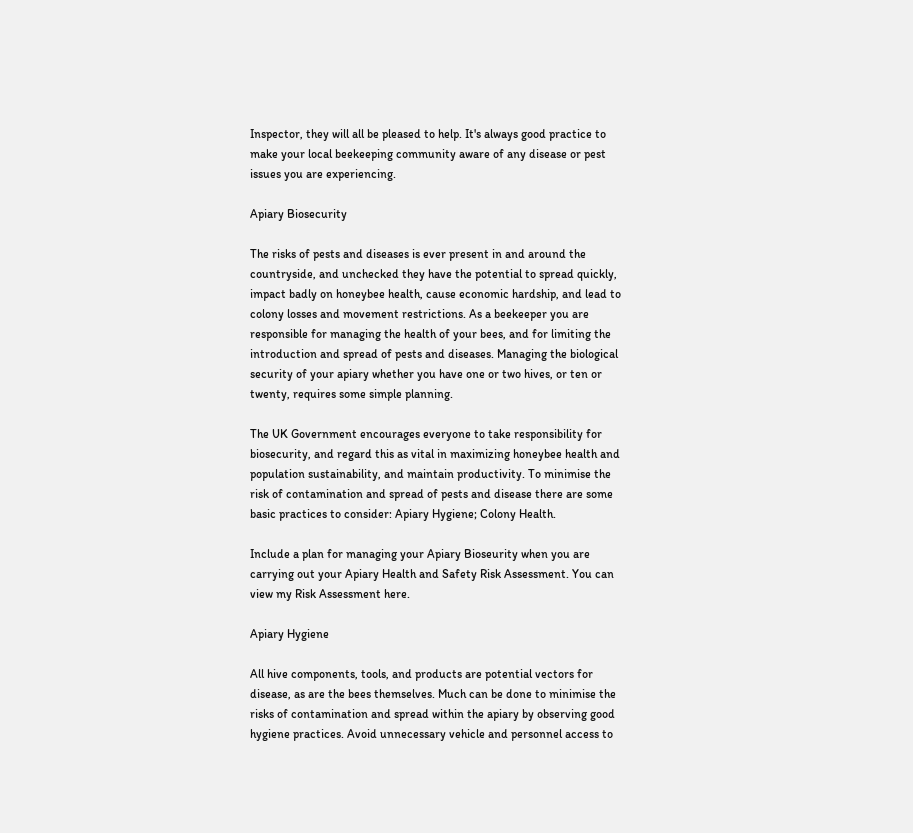Inspector, they will all be pleased to help. It's always good practice to make your local beekeeping community aware of any disease or pest issues you are experiencing.

Apiary Biosecurity

The risks of pests and diseases is ever present in and around the countryside, and unchecked they have the potential to spread quickly, impact badly on honeybee health, cause economic hardship, and lead to colony losses and movement restrictions. As a beekeeper you are responsible for managing the health of your bees, and for limiting the introduction and spread of pests and diseases. Managing the biological security of your apiary whether you have one or two hives, or ten or twenty, requires some simple planning.

The UK Government encourages everyone to take responsibility for biosecurity, and regard this as vital in maximizing honeybee health and population sustainability, and maintain productivity. To minimise the risk of contamination and spread of pests and disease there are some basic practices to consider: Apiary Hygiene; Colony Health.

Include a plan for managing your Apiary Bioseurity when you are carrying out your Apiary Health and Safety Risk Assessment. You can view my Risk Assessment here.

Apiary Hygiene

All hive components, tools, and products are potential vectors for disease, as are the bees themselves. Much can be done to minimise the risks of contamination and spread within the apiary by observing good hygiene practices. Avoid unnecessary vehicle and personnel access to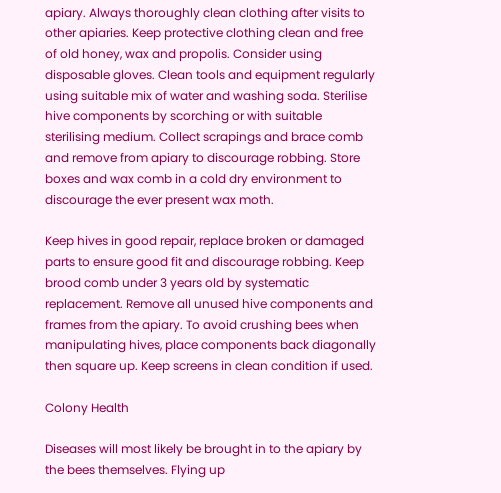apiary. Always thoroughly clean clothing after visits to other apiaries. Keep protective clothing clean and free of old honey, wax and propolis. Consider using disposable gloves. Clean tools and equipment regularly using suitable mix of water and washing soda. Sterilise hive components by scorching or with suitable sterilising medium. Collect scrapings and brace comb and remove from apiary to discourage robbing. Store boxes and wax comb in a cold dry environment to discourage the ever present wax moth.

Keep hives in good repair, replace broken or damaged parts to ensure good fit and discourage robbing. Keep brood comb under 3 years old by systematic replacement. Remove all unused hive components and frames from the apiary. To avoid crushing bees when manipulating hives, place components back diagonally then square up. Keep screens in clean condition if used.

Colony Health

Diseases will most likely be brought in to the apiary by the bees themselves. Flying up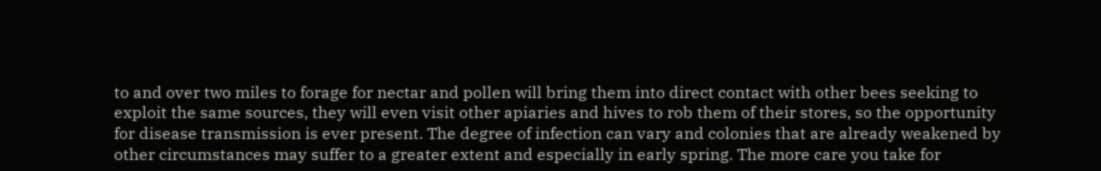to and over two miles to forage for nectar and pollen will bring them into direct contact with other bees seeking to exploit the same sources, they will even visit other apiaries and hives to rob them of their stores, so the opportunity for disease transmission is ever present. The degree of infection can vary and colonies that are already weakened by other circumstances may suffer to a greater extent and especially in early spring. The more care you take for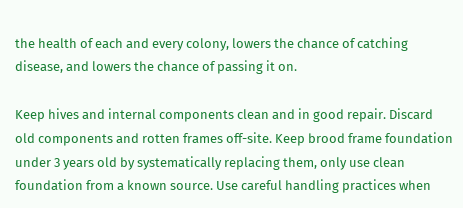the health of each and every colony, lowers the chance of catching disease, and lowers the chance of passing it on.

Keep hives and internal components clean and in good repair. Discard old components and rotten frames off-site. Keep brood frame foundation under 3 years old by systematically replacing them, only use clean foundation from a known source. Use careful handling practices when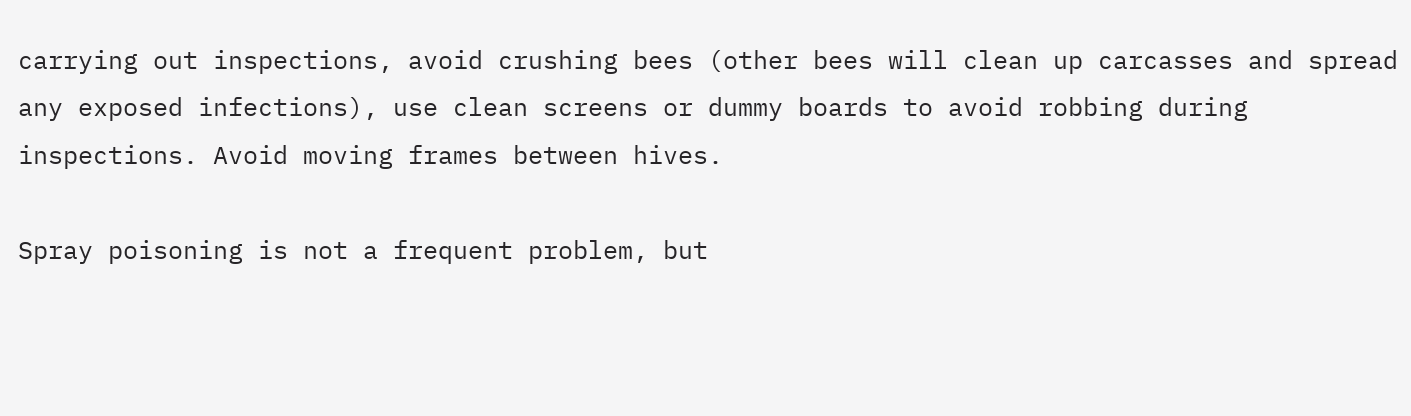carrying out inspections, avoid crushing bees (other bees will clean up carcasses and spread any exposed infections), use clean screens or dummy boards to avoid robbing during inspections. Avoid moving frames between hives.

Spray poisoning is not a frequent problem, but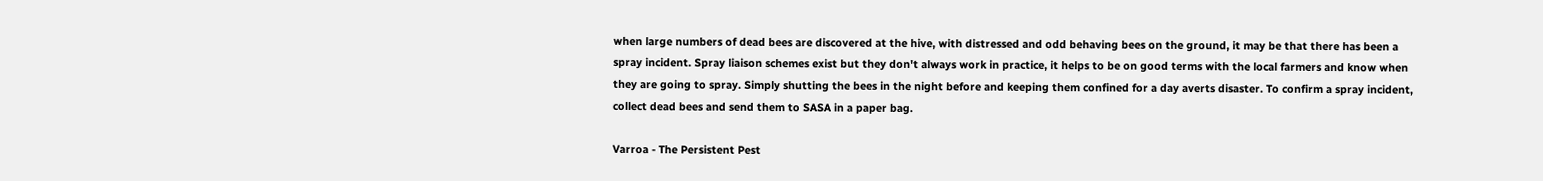when large numbers of dead bees are discovered at the hive, with distressed and odd behaving bees on the ground, it may be that there has been a spray incident. Spray liaison schemes exist but they don't always work in practice, it helps to be on good terms with the local farmers and know when they are going to spray. Simply shutting the bees in the night before and keeping them confined for a day averts disaster. To confirm a spray incident, collect dead bees and send them to SASA in a paper bag.

Varroa - The Persistent Pest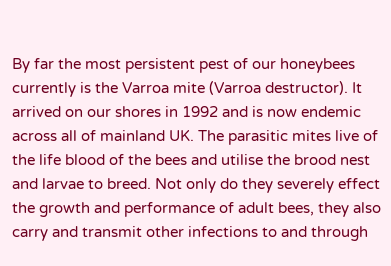By far the most persistent pest of our honeybees currently is the Varroa mite (Varroa destructor). It arrived on our shores in 1992 and is now endemic across all of mainland UK. The parasitic mites live of the life blood of the bees and utilise the brood nest and larvae to breed. Not only do they severely effect the growth and performance of adult bees, they also carry and transmit other infections to and through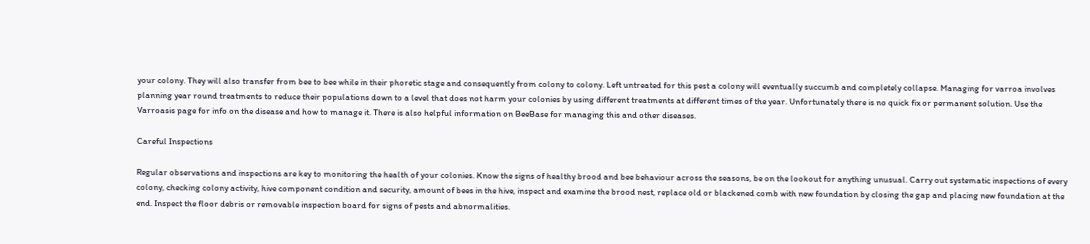your colony. They will also transfer from bee to bee while in their phoretic stage and consequently from colony to colony. Left untreated for this pest a colony will eventually succumb and completely collapse. Managing for varroa involves planning year round treatments to reduce their populations down to a level that does not harm your colonies by using different treatments at different times of the year. Unfortunately there is no quick fix or permanent solution. Use the Varroasis page for info on the disease and how to manage it. There is also helpful information on BeeBase for managing this and other diseases.

Careful Inspections

Regular observations and inspections are key to monitoring the health of your colonies. Know the signs of healthy brood and bee behaviour across the seasons, be on the lookout for anything unusual. Carry out systematic inspections of every colony, checking colony activity, hive component condition and security, amount of bees in the hive, inspect and examine the brood nest, replace old or blackened comb with new foundation by closing the gap and placing new foundation at the end. Inspect the floor debris or removable inspection board for signs of pests and abnormalities.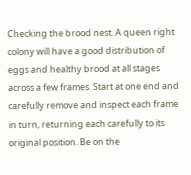Checking the brood nest. A queen right colony will have a good distribution of eggs and healthy brood at all stages across a few frames. Start at one end and carefully remove and inspect each frame in turn, returning each carefully to its original position. Be on the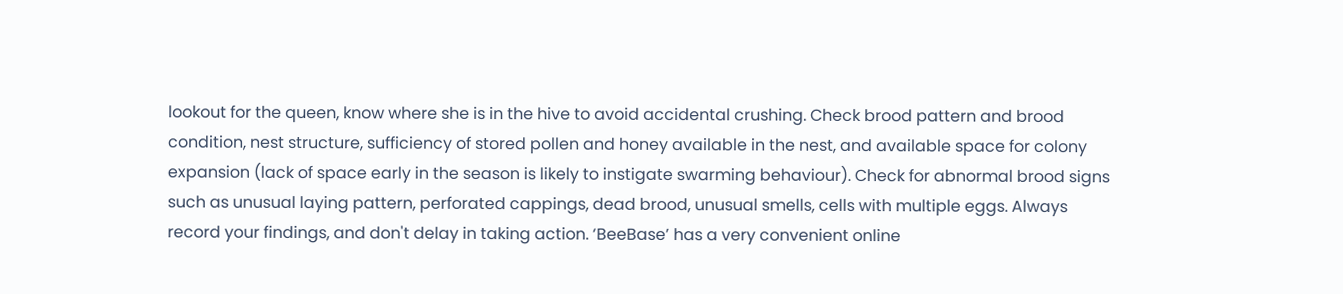lookout for the queen, know where she is in the hive to avoid accidental crushing. Check brood pattern and brood condition, nest structure, sufficiency of stored pollen and honey available in the nest, and available space for colony expansion (lack of space early in the season is likely to instigate swarming behaviour). Check for abnormal brood signs such as unusual laying pattern, perforated cappings, dead brood, unusual smells, cells with multiple eggs. Always record your findings, and don't delay in taking action. ‘BeeBase’ has a very convenient online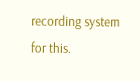recording system for this.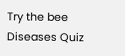Try the bee Diseases Quiz